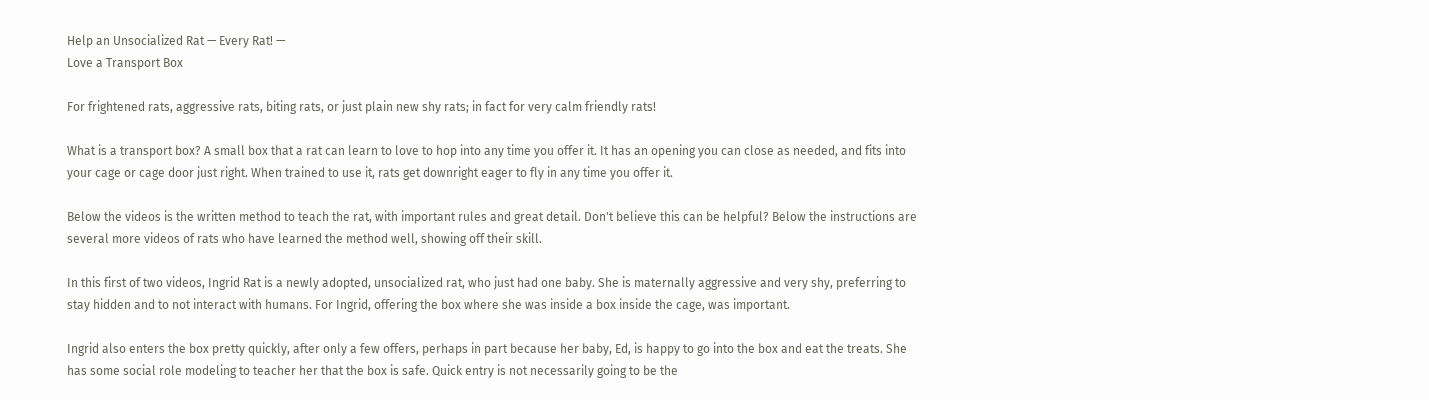Help an Unsocialized Rat — Every Rat! —
Love a Transport Box

For frightened rats, aggressive rats, biting rats, or just plain new shy rats; in fact for very calm friendly rats!

What is a transport box? A small box that a rat can learn to love to hop into any time you offer it. It has an opening you can close as needed, and fits into your cage or cage door just right. When trained to use it, rats get downright eager to fly in any time you offer it.

Below the videos is the written method to teach the rat, with important rules and great detail. Don't believe this can be helpful? Below the instructions are several more videos of rats who have learned the method well, showing off their skill.

In this first of two videos, Ingrid Rat is a newly adopted, unsocialized rat, who just had one baby. She is maternally aggressive and very shy, preferring to stay hidden and to not interact with humans. For Ingrid, offering the box where she was inside a box inside the cage, was important.

Ingrid also enters the box pretty quickly, after only a few offers, perhaps in part because her baby, Ed, is happy to go into the box and eat the treats. She has some social role modeling to teacher her that the box is safe. Quick entry is not necessarily going to be the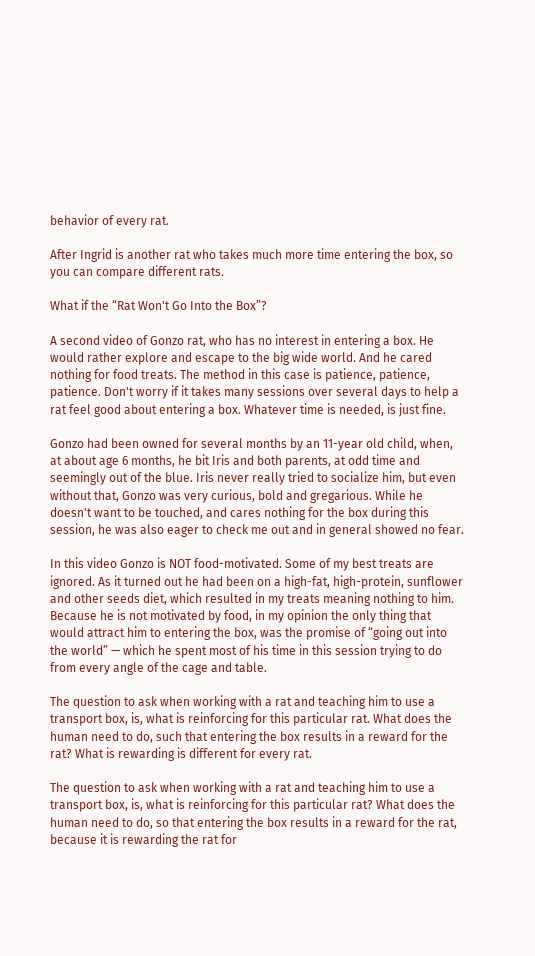behavior of every rat.

After Ingrid is another rat who takes much more time entering the box, so you can compare different rats.

What if the “Rat Won't Go Into the Box”?

A second video of Gonzo rat, who has no interest in entering a box. He would rather explore and escape to the big wide world. And he cared nothing for food treats. The method in this case is patience, patience, patience. Don't worry if it takes many sessions over several days to help a rat feel good about entering a box. Whatever time is needed, is just fine.

Gonzo had been owned for several months by an 11-year old child, when, at about age 6 months, he bit Iris and both parents, at odd time and seemingly out of the blue. Iris never really tried to socialize him, but even without that, Gonzo was very curious, bold and gregarious. While he doesn't want to be touched, and cares nothing for the box during this session, he was also eager to check me out and in general showed no fear.

In this video Gonzo is NOT food-motivated. Some of my best treats are ignored. As it turned out he had been on a high-fat, high-protein, sunflower and other seeds diet, which resulted in my treats meaning nothing to him. Because he is not motivated by food, in my opinion the only thing that would attract him to entering the box, was the promise of “going out into the world” — which he spent most of his time in this session trying to do from every angle of the cage and table.

The question to ask when working with a rat and teaching him to use a transport box, is, what is reinforcing for this particular rat. What does the human need to do, such that entering the box results in a reward for the rat? What is rewarding is different for every rat.

The question to ask when working with a rat and teaching him to use a transport box, is, what is reinforcing for this particular rat? What does the human need to do, so that entering the box results in a reward for the rat, because it is rewarding the rat for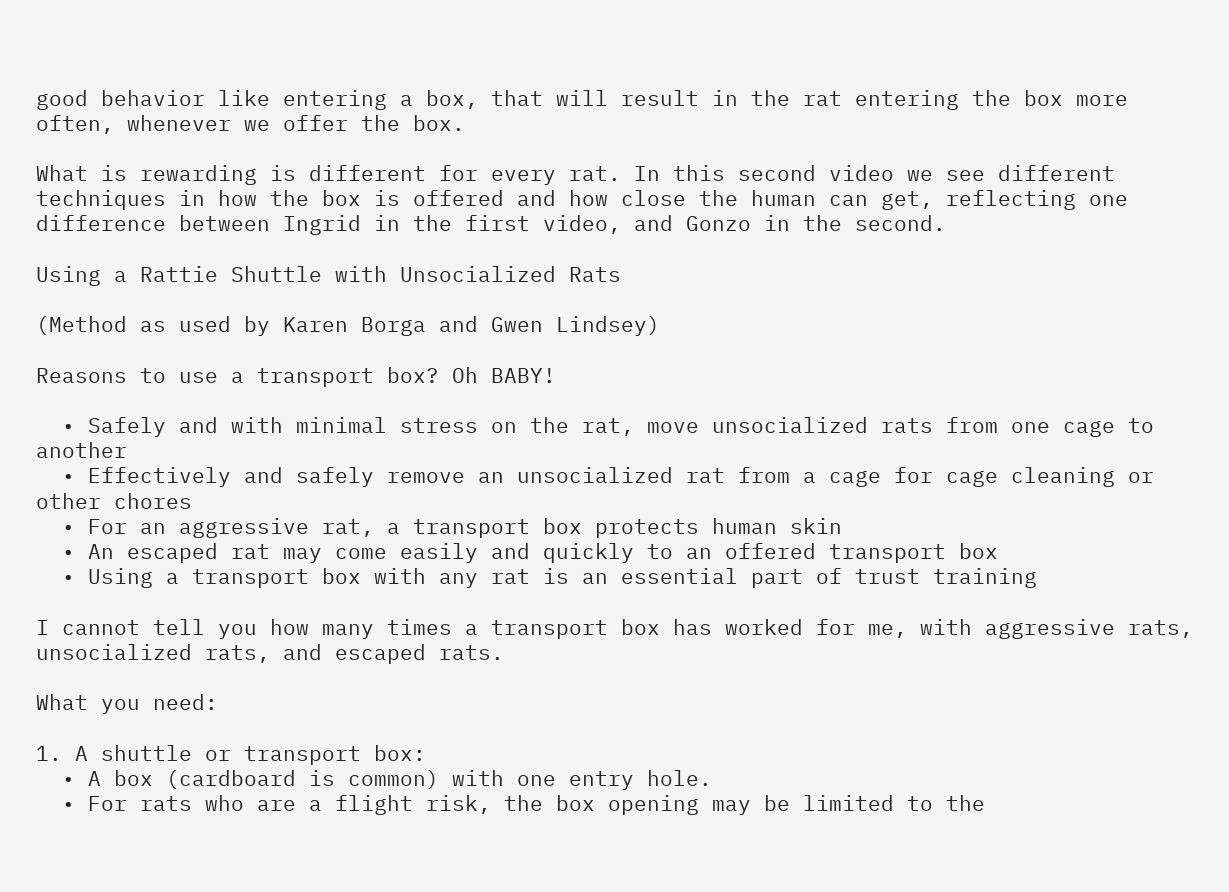good behavior like entering a box, that will result in the rat entering the box more often, whenever we offer the box.

What is rewarding is different for every rat. In this second video we see different techniques in how the box is offered and how close the human can get, reflecting one difference between Ingrid in the first video, and Gonzo in the second.

Using a Rattie Shuttle with Unsocialized Rats

(Method as used by Karen Borga and Gwen Lindsey)

Reasons to use a transport box? Oh BABY!

  • Safely and with minimal stress on the rat, move unsocialized rats from one cage to another
  • Effectively and safely remove an unsocialized rat from a cage for cage cleaning or other chores
  • For an aggressive rat, a transport box protects human skin
  • An escaped rat may come easily and quickly to an offered transport box
  • Using a transport box with any rat is an essential part of trust training

I cannot tell you how many times a transport box has worked for me, with aggressive rats, unsocialized rats, and escaped rats.

What you need:

1. A shuttle or transport box:
  • A box (cardboard is common) with one entry hole.
  • For rats who are a flight risk, the box opening may be limited to the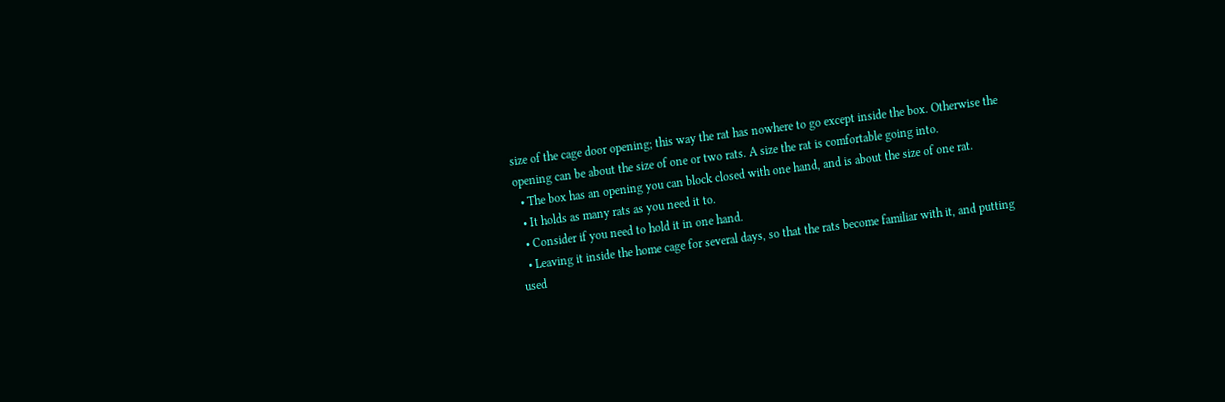size of the cage door opening; this way the rat has nowhere to go except inside the box. Otherwise the opening can be about the size of one or two rats. A size the rat is comfortable going into.
  • The box has an opening you can block closed with one hand, and is about the size of one rat.
  • It holds as many rats as you need it to.
  • Consider if you need to hold it in one hand.
  • Leaving it inside the home cage for several days, so that the rats become familiar with it, and putting used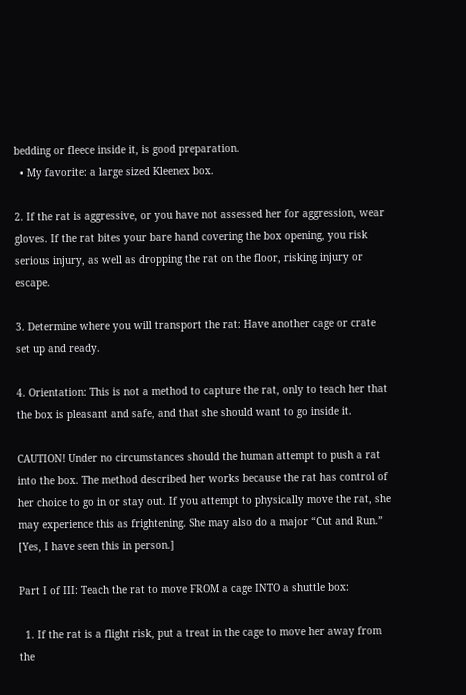bedding or fleece inside it, is good preparation.
  • My favorite: a large sized Kleenex box.

2. If the rat is aggressive, or you have not assessed her for aggression, wear gloves. If the rat bites your bare hand covering the box opening, you risk serious injury, as well as dropping the rat on the floor, risking injury or escape.

3. Determine where you will transport the rat: Have another cage or crate set up and ready.

4. Orientation: This is not a method to capture the rat, only to teach her that the box is pleasant and safe, and that she should want to go inside it.

CAUTION! Under no circumstances should the human attempt to push a rat into the box. The method described her works because the rat has control of her choice to go in or stay out. If you attempt to physically move the rat, she may experience this as frightening. She may also do a major “Cut and Run.” [Yes, I have seen this in person.]

Part I of III: Teach the rat to move FROM a cage INTO a shuttle box:

  1. If the rat is a flight risk, put a treat in the cage to move her away from the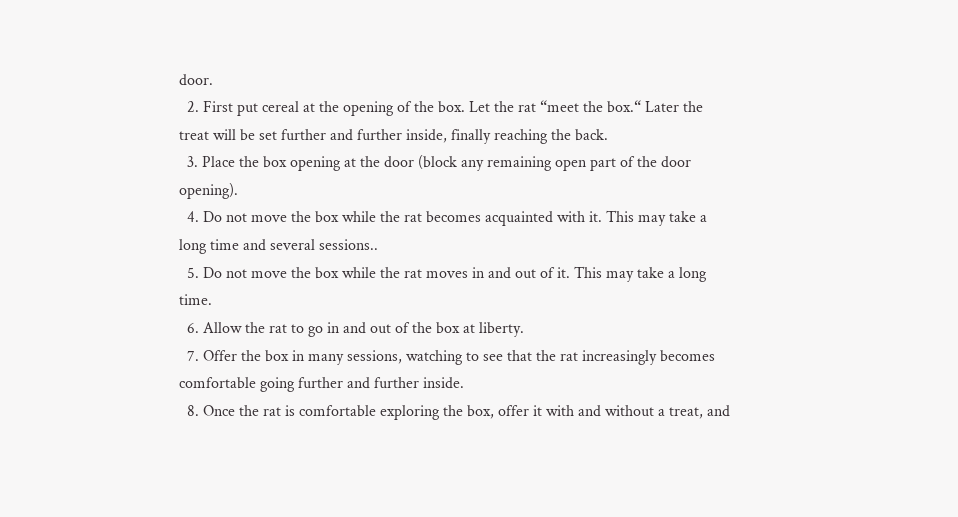door.
  2. First put cereal at the opening of the box. Let the rat “meet the box.“ Later the treat will be set further and further inside, finally reaching the back.
  3. Place the box opening at the door (block any remaining open part of the door opening).
  4. Do not move the box while the rat becomes acquainted with it. This may take a long time and several sessions..
  5. Do not move the box while the rat moves in and out of it. This may take a long time.
  6. Allow the rat to go in and out of the box at liberty.
  7. Offer the box in many sessions, watching to see that the rat increasingly becomes comfortable going further and further inside.
  8. Once the rat is comfortable exploring the box, offer it with and without a treat, and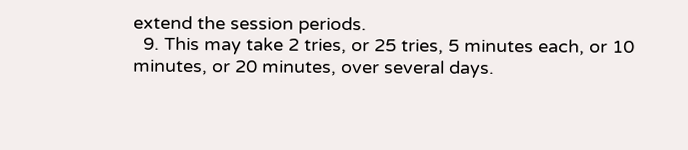extend the session periods.
  9. This may take 2 tries, or 25 tries, 5 minutes each, or 10 minutes, or 20 minutes, over several days.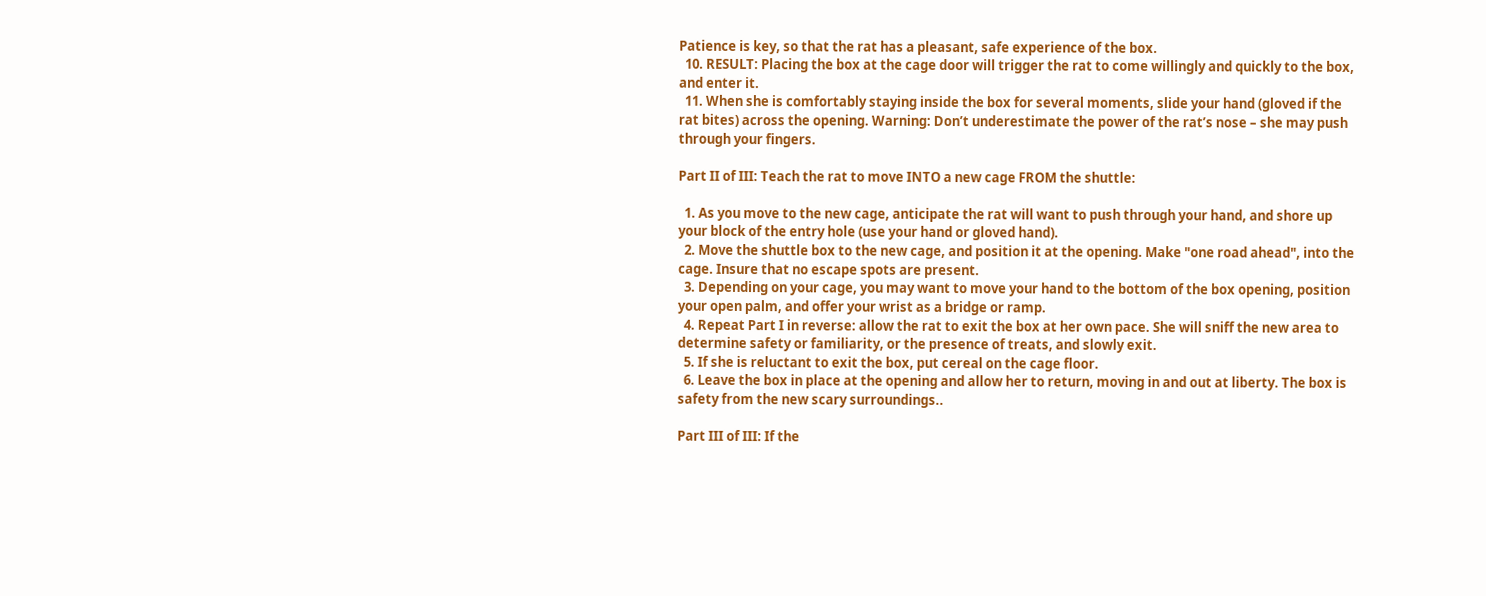Patience is key, so that the rat has a pleasant, safe experience of the box.
  10. RESULT: Placing the box at the cage door will trigger the rat to come willingly and quickly to the box, and enter it.
  11. When she is comfortably staying inside the box for several moments, slide your hand (gloved if the rat bites) across the opening. Warning: Don’t underestimate the power of the rat’s nose – she may push through your fingers.

Part II of III: Teach the rat to move INTO a new cage FROM the shuttle:

  1. As you move to the new cage, anticipate the rat will want to push through your hand, and shore up your block of the entry hole (use your hand or gloved hand).
  2. Move the shuttle box to the new cage, and position it at the opening. Make "one road ahead", into the cage. Insure that no escape spots are present.
  3. Depending on your cage, you may want to move your hand to the bottom of the box opening, position your open palm, and offer your wrist as a bridge or ramp.
  4. Repeat Part I in reverse: allow the rat to exit the box at her own pace. She will sniff the new area to determine safety or familiarity, or the presence of treats, and slowly exit.
  5. If she is reluctant to exit the box, put cereal on the cage floor.
  6. Leave the box in place at the opening and allow her to return, moving in and out at liberty. The box is safety from the new scary surroundings..

Part III of III: If the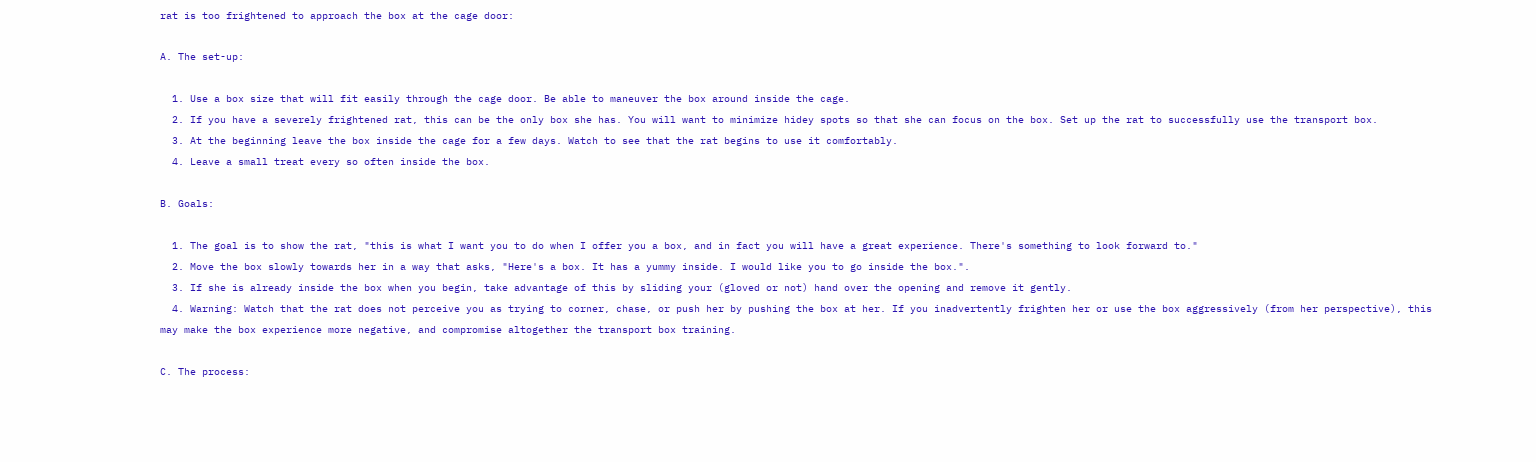rat is too frightened to approach the box at the cage door:

A. The set-up:

  1. Use a box size that will fit easily through the cage door. Be able to maneuver the box around inside the cage.
  2. If you have a severely frightened rat, this can be the only box she has. You will want to minimize hidey spots so that she can focus on the box. Set up the rat to successfully use the transport box.
  3. At the beginning leave the box inside the cage for a few days. Watch to see that the rat begins to use it comfortably.
  4. Leave a small treat every so often inside the box.

B. Goals:

  1. The goal is to show the rat, "this is what I want you to do when I offer you a box, and in fact you will have a great experience. There's something to look forward to."
  2. Move the box slowly towards her in a way that asks, "Here's a box. It has a yummy inside. I would like you to go inside the box.".
  3. If she is already inside the box when you begin, take advantage of this by sliding your (gloved or not) hand over the opening and remove it gently.
  4. Warning: Watch that the rat does not perceive you as trying to corner, chase, or push her by pushing the box at her. If you inadvertently frighten her or use the box aggressively (from her perspective), this may make the box experience more negative, and compromise altogether the transport box training.

C. The process: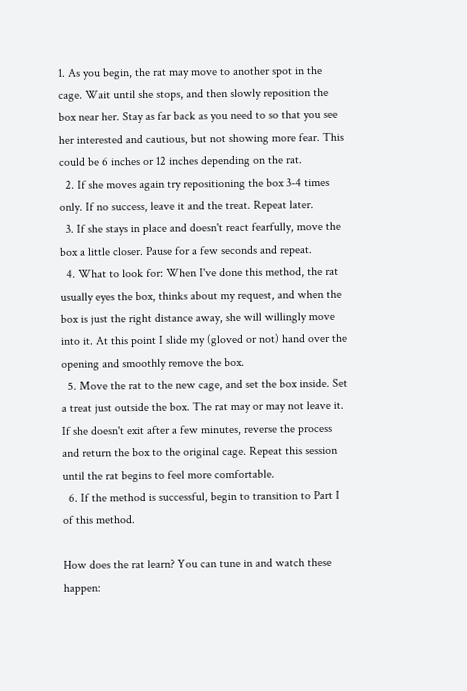1. As you begin, the rat may move to another spot in the cage. Wait until she stops, and then slowly reposition the box near her. Stay as far back as you need to so that you see her interested and cautious, but not showing more fear. This could be 6 inches or 12 inches depending on the rat.
  2. If she moves again try repositioning the box 3-4 times only. If no success, leave it and the treat. Repeat later.
  3. If she stays in place and doesn't react fearfully, move the box a little closer. Pause for a few seconds and repeat.
  4. What to look for: When I've done this method, the rat usually eyes the box, thinks about my request, and when the box is just the right distance away, she will willingly move into it. At this point I slide my (gloved or not) hand over the opening and smoothly remove the box.
  5. Move the rat to the new cage, and set the box inside. Set a treat just outside the box. The rat may or may not leave it. If she doesn't exit after a few minutes, reverse the process and return the box to the original cage. Repeat this session until the rat begins to feel more comfortable.
  6. If the method is successful, begin to transition to Part I of this method.

How does the rat learn? You can tune in and watch these happen: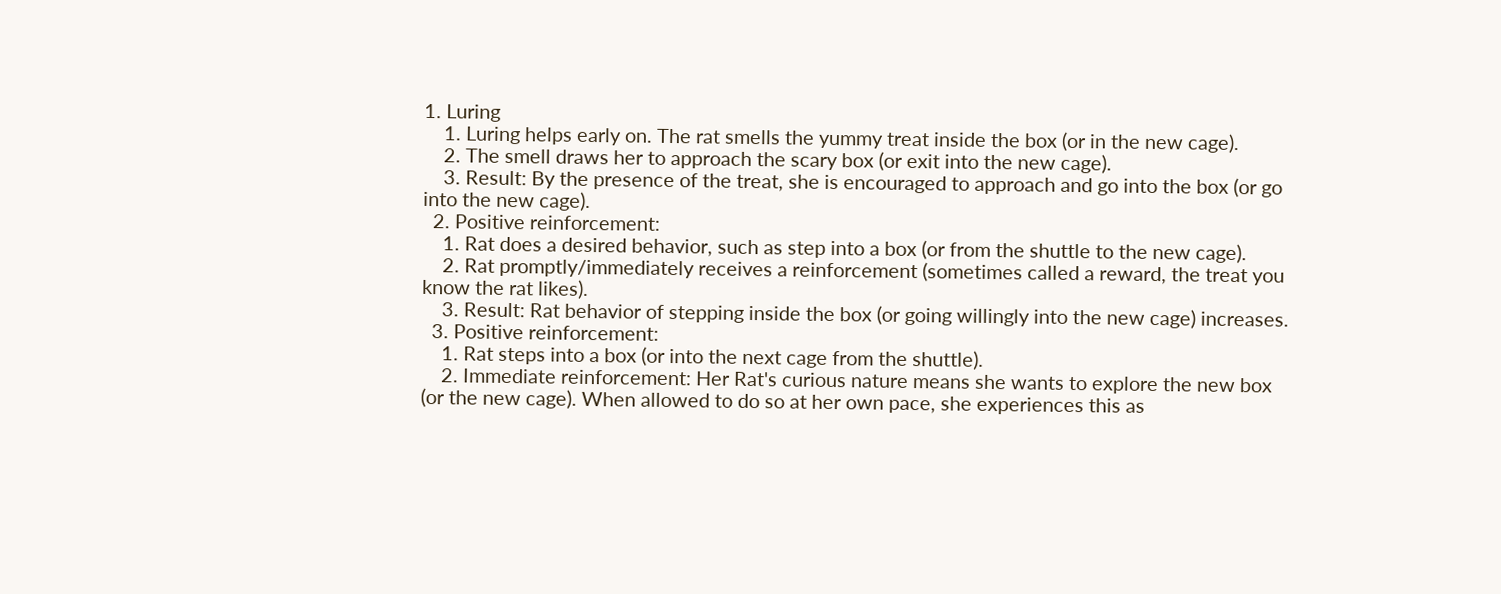1. Luring
    1. Luring helps early on. The rat smells the yummy treat inside the box (or in the new cage).
    2. The smell draws her to approach the scary box (or exit into the new cage).
    3. Result: By the presence of the treat, she is encouraged to approach and go into the box (or go into the new cage).
  2. Positive reinforcement:
    1. Rat does a desired behavior, such as step into a box (or from the shuttle to the new cage).
    2. Rat promptly/immediately receives a reinforcement (sometimes called a reward, the treat you know the rat likes).
    3. Result: Rat behavior of stepping inside the box (or going willingly into the new cage) increases.
  3. Positive reinforcement:
    1. Rat steps into a box (or into the next cage from the shuttle).
    2. Immediate reinforcement: Her Rat's curious nature means she wants to explore the new box (or the new cage). When allowed to do so at her own pace, she experiences this as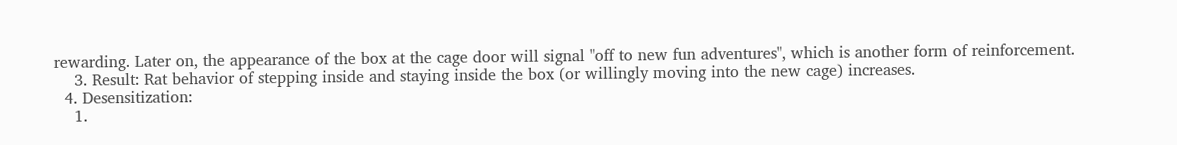rewarding. Later on, the appearance of the box at the cage door will signal "off to new fun adventures", which is another form of reinforcement.
    3. Result: Rat behavior of stepping inside and staying inside the box (or willingly moving into the new cage) increases.
  4. Desensitization:
    1.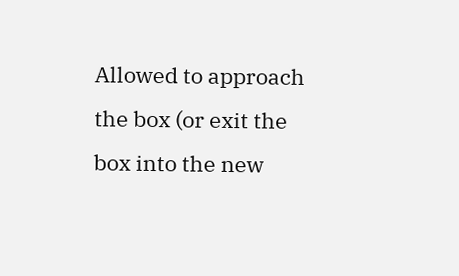Allowed to approach the box (or exit the box into the new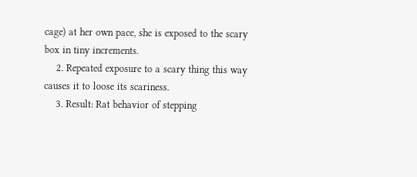cage) at her own pace, she is exposed to the scary box in tiny increments.
    2. Repeated exposure to a scary thing this way causes it to loose its scariness.
    3. Result: Rat behavior of stepping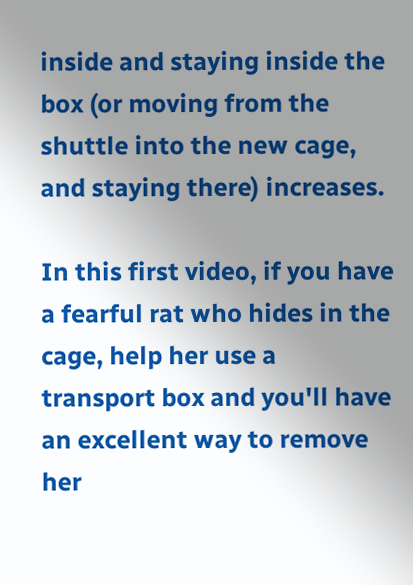inside and staying inside the box (or moving from the shuttle into the new cage, and staying there) increases.

In this first video, if you have a fearful rat who hides in the cage, help her use a transport box and you'll have an excellent way to remove her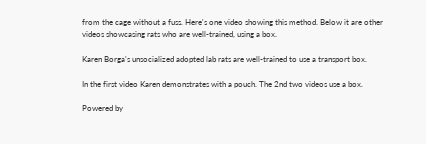from the cage without a fuss. Here's one video showing this method. Below it are other videos showcasing rats who are well-trained, using a box.

Karen Borga's unsocialized adopted lab rats are well-trained to use a transport box.

In the first video Karen demonstrates with a pouch. The 2nd two videos use a box.

Powered by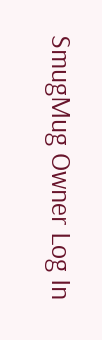SmugMug Owner Log In